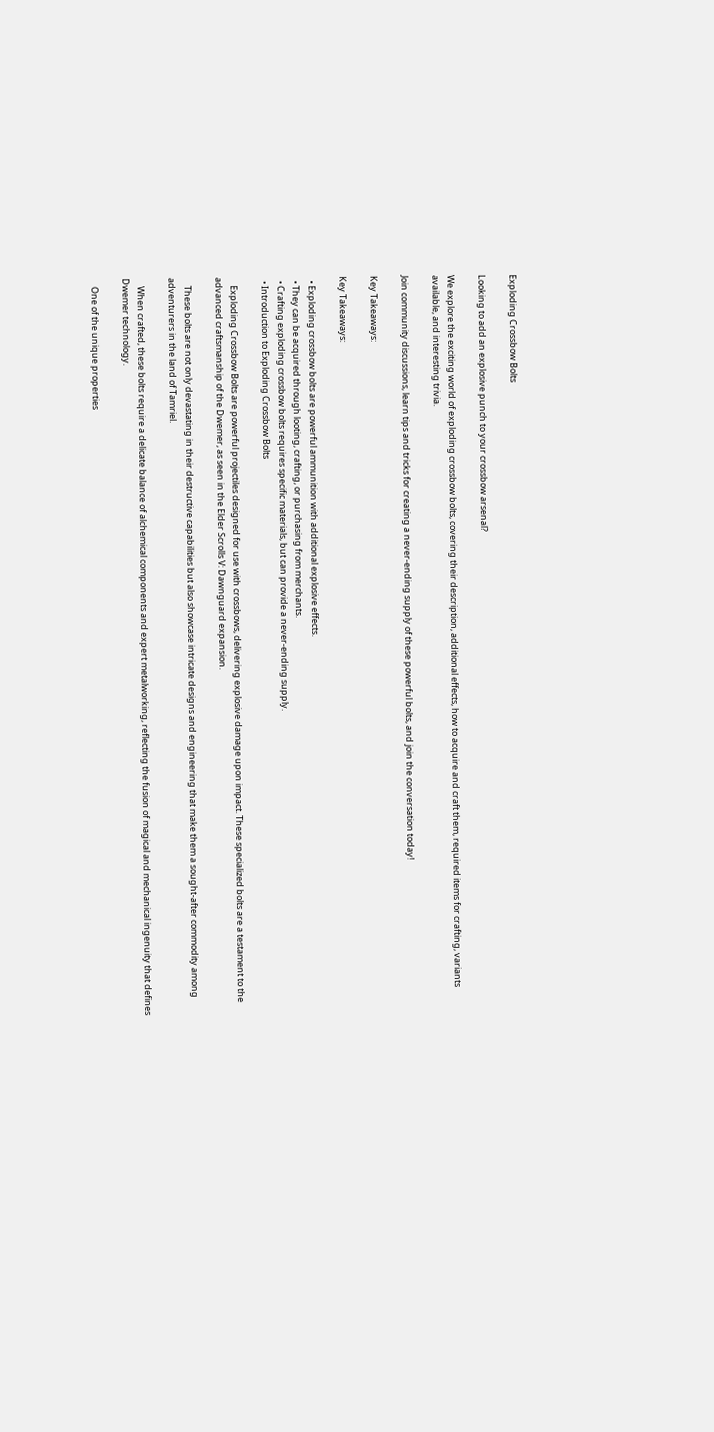Exploding Crossbow Bolts

Looking to add an explosive punch to your crossbow arsenal?

We explore the exciting world of exploding crossbow bolts, covering their description, additional effects, how to acquire and craft them, required items for crafting, variants available, and interesting trivia.

Join community discussions, learn tips and tricks for creating a never-ending supply of these powerful bolts, and join the conversation today!

Key Takeaways:

Key Takeaways:

  • Exploding crossbow bolts are powerful ammunition with additional explosive effects.
  • They can be acquired through looting, crafting, or purchasing from merchants.
  • Crafting exploding crossbow bolts requires specific materials, but can provide a never-ending supply.
  • Introduction to Exploding Crossbow Bolts

    Exploding Crossbow Bolts are powerful projectiles designed for use with crossbows, delivering explosive damage upon impact. These specialized bolts are a testament to the advanced craftsmanship of the Dwemer, as seen in the Elder Scrolls V: Dawnguard expansion.

    These bolts are not only devastating in their destructive capabilities but also showcase intricate designs and engineering that make them a sought-after commodity among adventurers in the land of Tamriel.

    When crafted, these bolts require a delicate balance of alchemical components and expert metalworking, reflecting the fusion of magical and mechanical ingenuity that defines Dwemer technology.

    One of the unique properties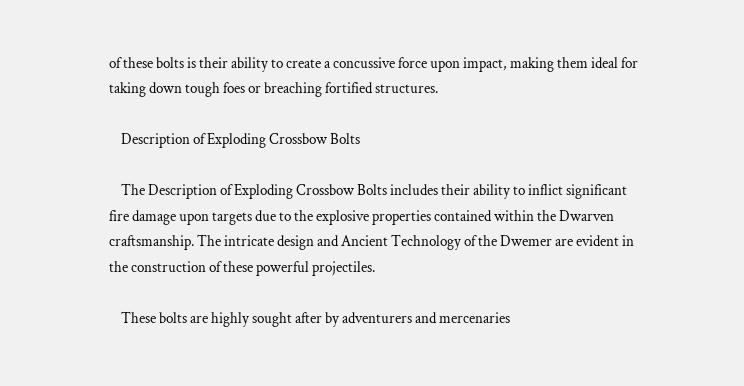of these bolts is their ability to create a concussive force upon impact, making them ideal for taking down tough foes or breaching fortified structures.

    Description of Exploding Crossbow Bolts

    The Description of Exploding Crossbow Bolts includes their ability to inflict significant fire damage upon targets due to the explosive properties contained within the Dwarven craftsmanship. The intricate design and Ancient Technology of the Dwemer are evident in the construction of these powerful projectiles.

    These bolts are highly sought after by adventurers and mercenaries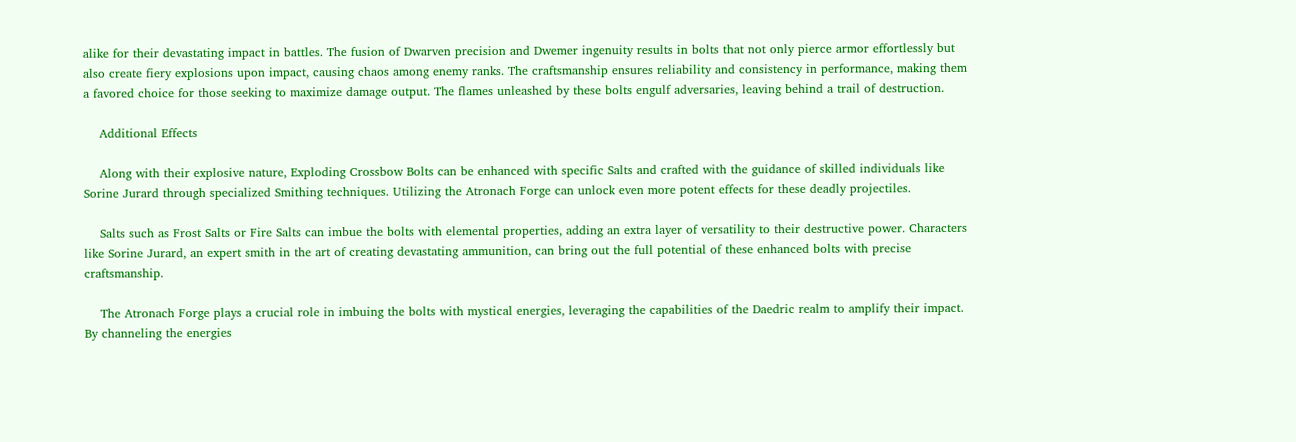alike for their devastating impact in battles. The fusion of Dwarven precision and Dwemer ingenuity results in bolts that not only pierce armor effortlessly but also create fiery explosions upon impact, causing chaos among enemy ranks. The craftsmanship ensures reliability and consistency in performance, making them a favored choice for those seeking to maximize damage output. The flames unleashed by these bolts engulf adversaries, leaving behind a trail of destruction.

    Additional Effects

    Along with their explosive nature, Exploding Crossbow Bolts can be enhanced with specific Salts and crafted with the guidance of skilled individuals like Sorine Jurard through specialized Smithing techniques. Utilizing the Atronach Forge can unlock even more potent effects for these deadly projectiles.

    Salts such as Frost Salts or Fire Salts can imbue the bolts with elemental properties, adding an extra layer of versatility to their destructive power. Characters like Sorine Jurard, an expert smith in the art of creating devastating ammunition, can bring out the full potential of these enhanced bolts with precise craftsmanship.

    The Atronach Forge plays a crucial role in imbuing the bolts with mystical energies, leveraging the capabilities of the Daedric realm to amplify their impact. By channeling the energies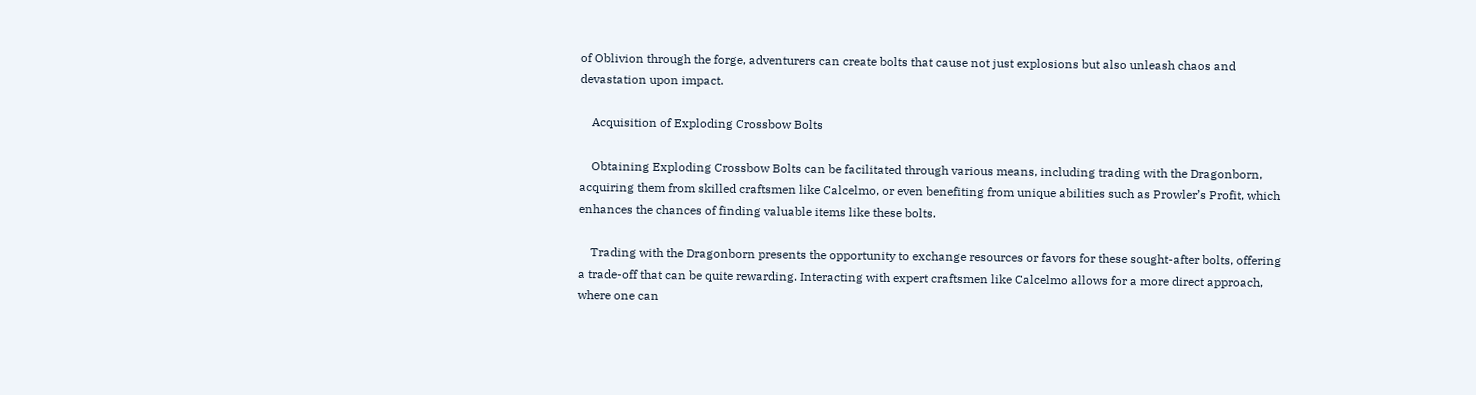of Oblivion through the forge, adventurers can create bolts that cause not just explosions but also unleash chaos and devastation upon impact.

    Acquisition of Exploding Crossbow Bolts

    Obtaining Exploding Crossbow Bolts can be facilitated through various means, including trading with the Dragonborn, acquiring them from skilled craftsmen like Calcelmo, or even benefiting from unique abilities such as Prowler’s Profit, which enhances the chances of finding valuable items like these bolts.

    Trading with the Dragonborn presents the opportunity to exchange resources or favors for these sought-after bolts, offering a trade-off that can be quite rewarding. Interacting with expert craftsmen like Calcelmo allows for a more direct approach, where one can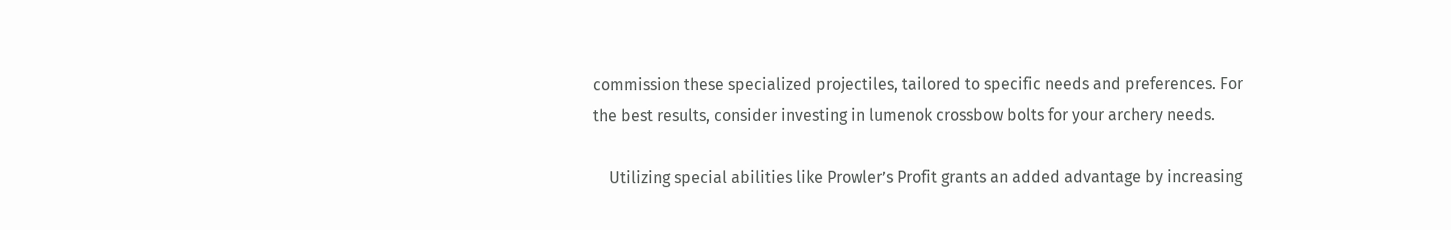commission these specialized projectiles, tailored to specific needs and preferences. For the best results, consider investing in lumenok crossbow bolts for your archery needs.

    Utilizing special abilities like Prowler’s Profit grants an added advantage by increasing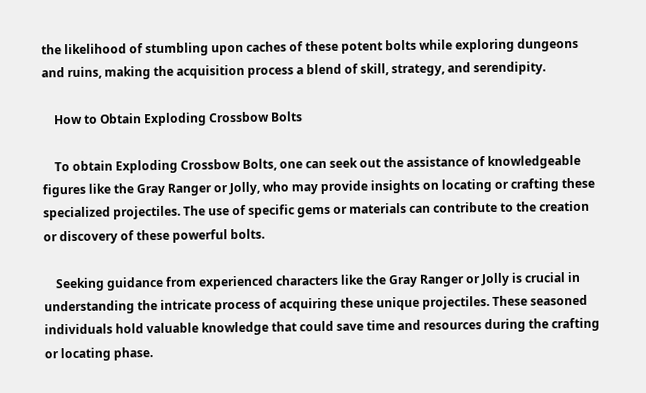the likelihood of stumbling upon caches of these potent bolts while exploring dungeons and ruins, making the acquisition process a blend of skill, strategy, and serendipity.

    How to Obtain Exploding Crossbow Bolts

    To obtain Exploding Crossbow Bolts, one can seek out the assistance of knowledgeable figures like the Gray Ranger or Jolly, who may provide insights on locating or crafting these specialized projectiles. The use of specific gems or materials can contribute to the creation or discovery of these powerful bolts.

    Seeking guidance from experienced characters like the Gray Ranger or Jolly is crucial in understanding the intricate process of acquiring these unique projectiles. These seasoned individuals hold valuable knowledge that could save time and resources during the crafting or locating phase.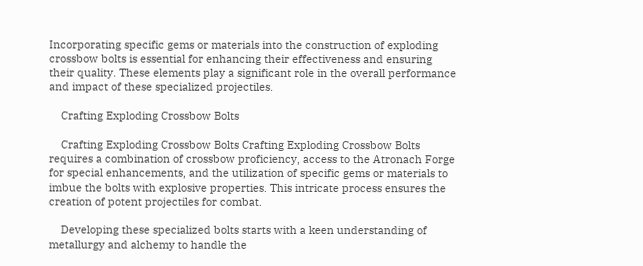Incorporating specific gems or materials into the construction of exploding crossbow bolts is essential for enhancing their effectiveness and ensuring their quality. These elements play a significant role in the overall performance and impact of these specialized projectiles.

    Crafting Exploding Crossbow Bolts

    Crafting Exploding Crossbow Bolts Crafting Exploding Crossbow Bolts requires a combination of crossbow proficiency, access to the Atronach Forge for special enhancements, and the utilization of specific gems or materials to imbue the bolts with explosive properties. This intricate process ensures the creation of potent projectiles for combat.

    Developing these specialized bolts starts with a keen understanding of metallurgy and alchemy to handle the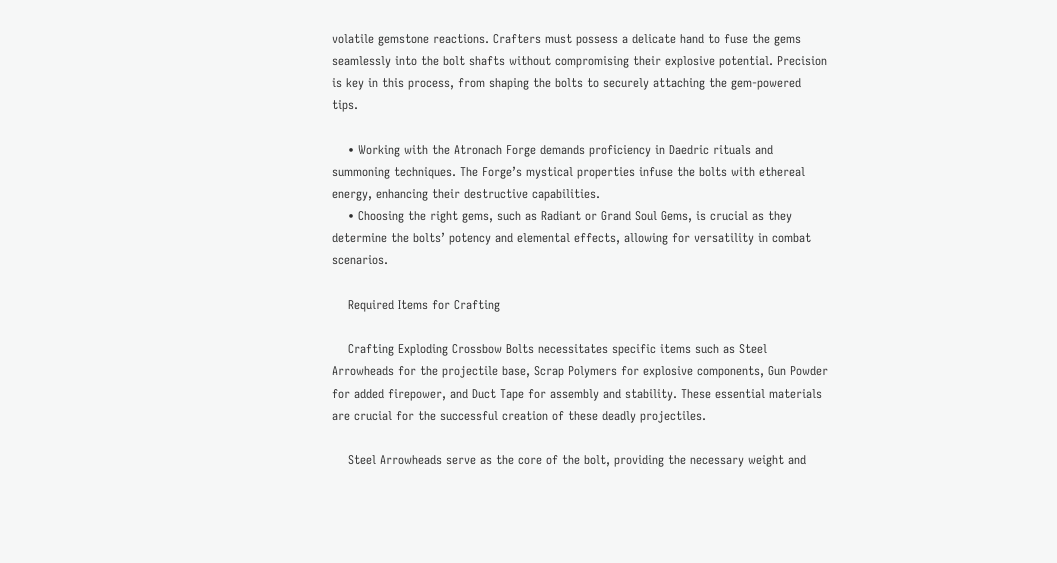volatile gemstone reactions. Crafters must possess a delicate hand to fuse the gems seamlessly into the bolt shafts without compromising their explosive potential. Precision is key in this process, from shaping the bolts to securely attaching the gem-powered tips.

    • Working with the Atronach Forge demands proficiency in Daedric rituals and summoning techniques. The Forge’s mystical properties infuse the bolts with ethereal energy, enhancing their destructive capabilities.
    • Choosing the right gems, such as Radiant or Grand Soul Gems, is crucial as they determine the bolts’ potency and elemental effects, allowing for versatility in combat scenarios.

    Required Items for Crafting

    Crafting Exploding Crossbow Bolts necessitates specific items such as Steel Arrowheads for the projectile base, Scrap Polymers for explosive components, Gun Powder for added firepower, and Duct Tape for assembly and stability. These essential materials are crucial for the successful creation of these deadly projectiles.

    Steel Arrowheads serve as the core of the bolt, providing the necessary weight and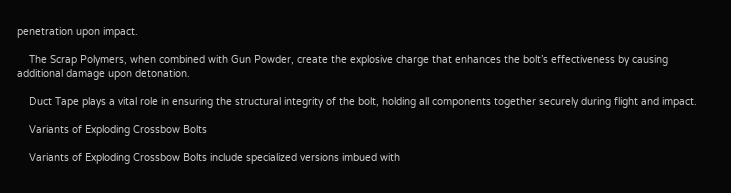penetration upon impact.

    The Scrap Polymers, when combined with Gun Powder, create the explosive charge that enhances the bolt’s effectiveness by causing additional damage upon detonation.

    Duct Tape plays a vital role in ensuring the structural integrity of the bolt, holding all components together securely during flight and impact.

    Variants of Exploding Crossbow Bolts

    Variants of Exploding Crossbow Bolts include specialized versions imbued with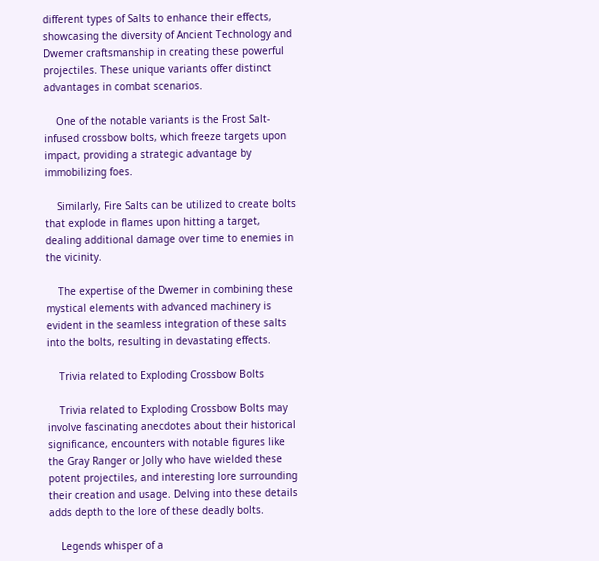different types of Salts to enhance their effects, showcasing the diversity of Ancient Technology and Dwemer craftsmanship in creating these powerful projectiles. These unique variants offer distinct advantages in combat scenarios.

    One of the notable variants is the Frost Salt-infused crossbow bolts, which freeze targets upon impact, providing a strategic advantage by immobilizing foes.

    Similarly, Fire Salts can be utilized to create bolts that explode in flames upon hitting a target, dealing additional damage over time to enemies in the vicinity.

    The expertise of the Dwemer in combining these mystical elements with advanced machinery is evident in the seamless integration of these salts into the bolts, resulting in devastating effects.

    Trivia related to Exploding Crossbow Bolts

    Trivia related to Exploding Crossbow Bolts may involve fascinating anecdotes about their historical significance, encounters with notable figures like the Gray Ranger or Jolly who have wielded these potent projectiles, and interesting lore surrounding their creation and usage. Delving into these details adds depth to the lore of these deadly bolts.

    Legends whisper of a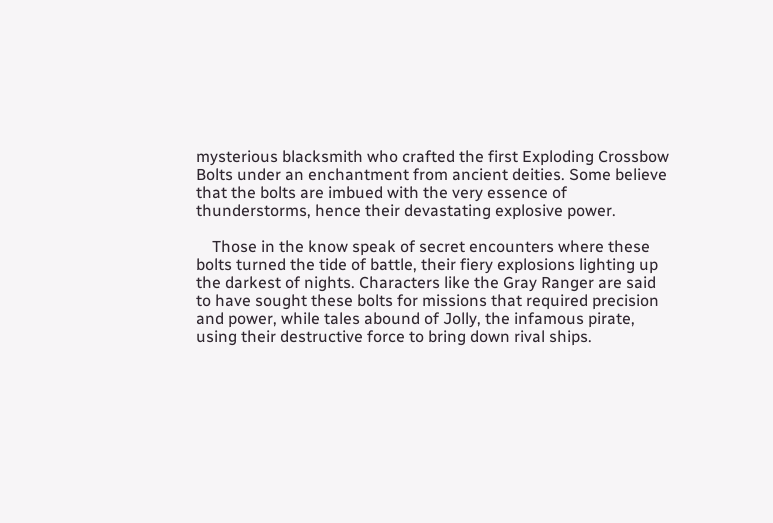mysterious blacksmith who crafted the first Exploding Crossbow Bolts under an enchantment from ancient deities. Some believe that the bolts are imbued with the very essence of thunderstorms, hence their devastating explosive power.

    Those in the know speak of secret encounters where these bolts turned the tide of battle, their fiery explosions lighting up the darkest of nights. Characters like the Gray Ranger are said to have sought these bolts for missions that required precision and power, while tales abound of Jolly, the infamous pirate, using their destructive force to bring down rival ships.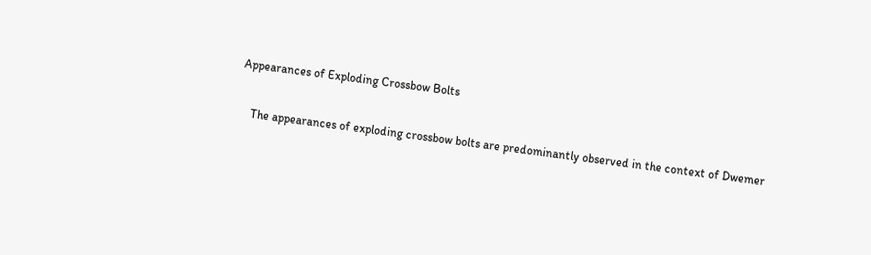Appearances of Exploding Crossbow Bolts

    The appearances of exploding crossbow bolts are predominantly observed in the context of Dwemer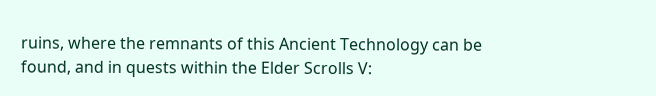ruins, where the remnants of this Ancient Technology can be found, and in quests within the Elder Scrolls V: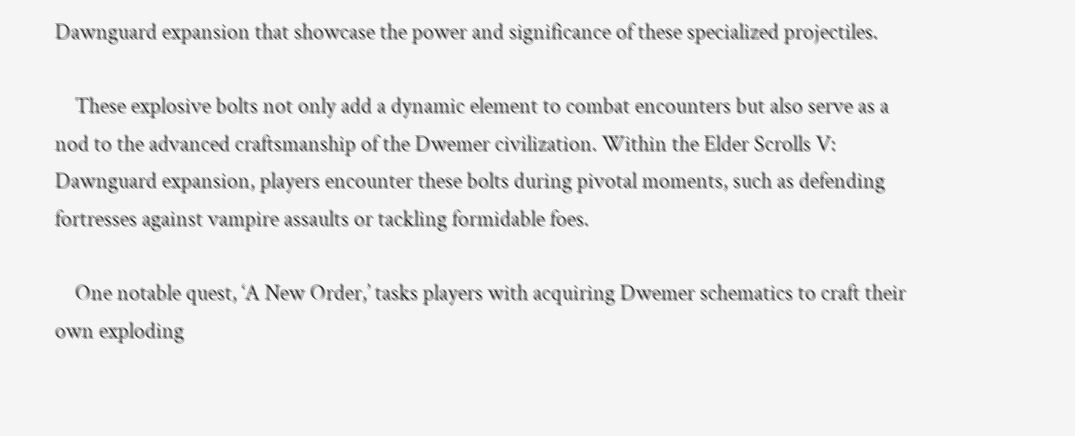Dawnguard expansion that showcase the power and significance of these specialized projectiles.

    These explosive bolts not only add a dynamic element to combat encounters but also serve as a nod to the advanced craftsmanship of the Dwemer civilization. Within the Elder Scrolls V: Dawnguard expansion, players encounter these bolts during pivotal moments, such as defending fortresses against vampire assaults or tackling formidable foes.

    One notable quest, ‘A New Order,’ tasks players with acquiring Dwemer schematics to craft their own exploding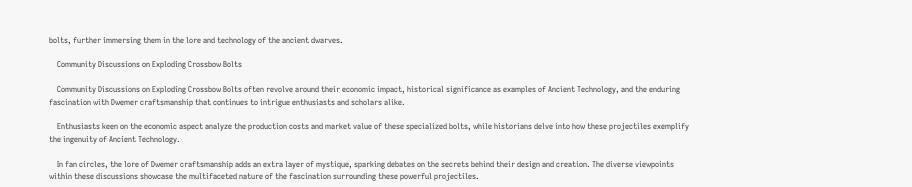bolts, further immersing them in the lore and technology of the ancient dwarves.

    Community Discussions on Exploding Crossbow Bolts

    Community Discussions on Exploding Crossbow Bolts often revolve around their economic impact, historical significance as examples of Ancient Technology, and the enduring fascination with Dwemer craftsmanship that continues to intrigue enthusiasts and scholars alike.

    Enthusiasts keen on the economic aspect analyze the production costs and market value of these specialized bolts, while historians delve into how these projectiles exemplify the ingenuity of Ancient Technology.

    In fan circles, the lore of Dwemer craftsmanship adds an extra layer of mystique, sparking debates on the secrets behind their design and creation. The diverse viewpoints within these discussions showcase the multifaceted nature of the fascination surrounding these powerful projectiles.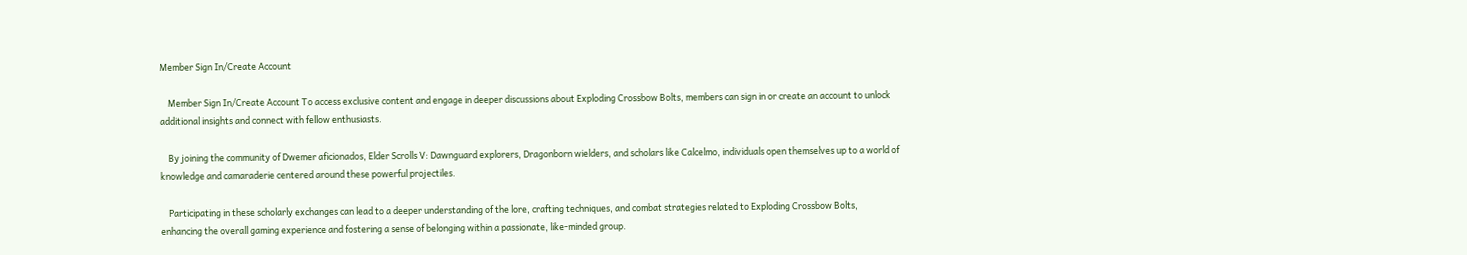Member Sign In/Create Account

    Member Sign In/Create Account To access exclusive content and engage in deeper discussions about Exploding Crossbow Bolts, members can sign in or create an account to unlock additional insights and connect with fellow enthusiasts.

    By joining the community of Dwemer aficionados, Elder Scrolls V: Dawnguard explorers, Dragonborn wielders, and scholars like Calcelmo, individuals open themselves up to a world of knowledge and camaraderie centered around these powerful projectiles.

    Participating in these scholarly exchanges can lead to a deeper understanding of the lore, crafting techniques, and combat strategies related to Exploding Crossbow Bolts, enhancing the overall gaming experience and fostering a sense of belonging within a passionate, like-minded group.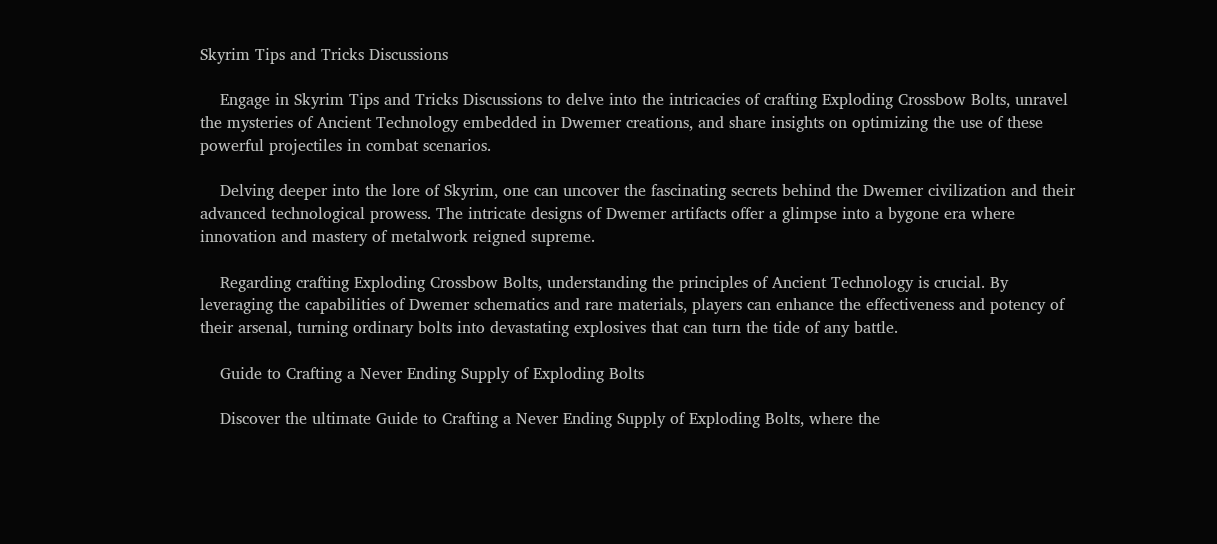Skyrim Tips and Tricks Discussions

    Engage in Skyrim Tips and Tricks Discussions to delve into the intricacies of crafting Exploding Crossbow Bolts, unravel the mysteries of Ancient Technology embedded in Dwemer creations, and share insights on optimizing the use of these powerful projectiles in combat scenarios.

    Delving deeper into the lore of Skyrim, one can uncover the fascinating secrets behind the Dwemer civilization and their advanced technological prowess. The intricate designs of Dwemer artifacts offer a glimpse into a bygone era where innovation and mastery of metalwork reigned supreme.

    Regarding crafting Exploding Crossbow Bolts, understanding the principles of Ancient Technology is crucial. By leveraging the capabilities of Dwemer schematics and rare materials, players can enhance the effectiveness and potency of their arsenal, turning ordinary bolts into devastating explosives that can turn the tide of any battle.

    Guide to Crafting a Never Ending Supply of Exploding Bolts

    Discover the ultimate Guide to Crafting a Never Ending Supply of Exploding Bolts, where the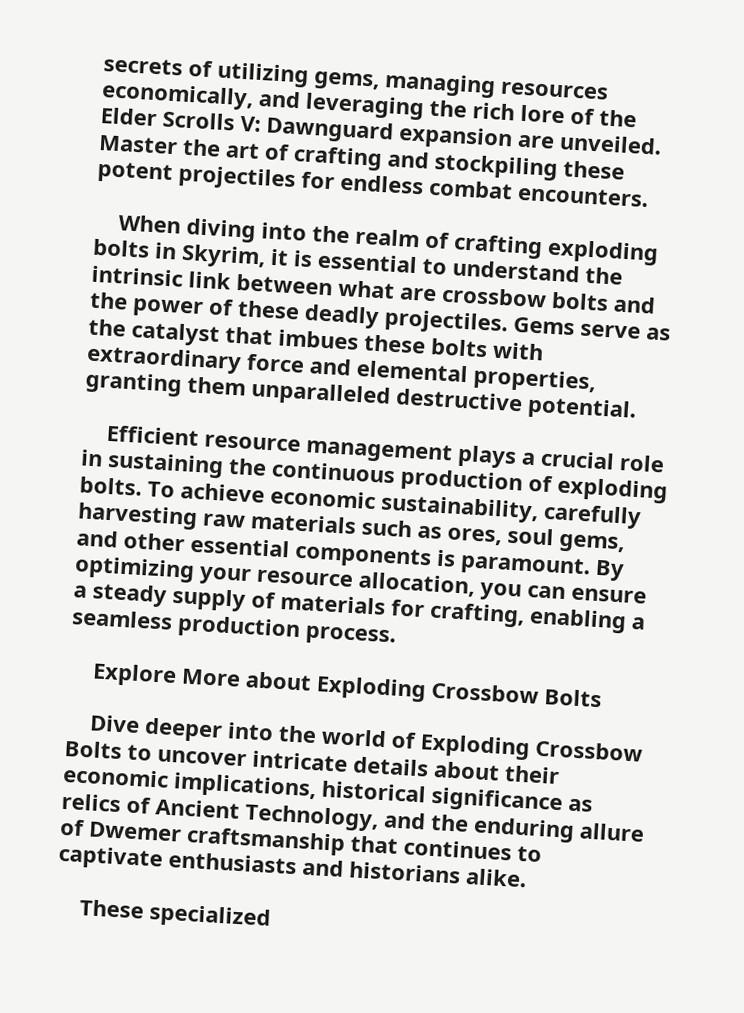secrets of utilizing gems, managing resources economically, and leveraging the rich lore of the Elder Scrolls V: Dawnguard expansion are unveiled. Master the art of crafting and stockpiling these potent projectiles for endless combat encounters.

    When diving into the realm of crafting exploding bolts in Skyrim, it is essential to understand the intrinsic link between what are crossbow bolts and the power of these deadly projectiles. Gems serve as the catalyst that imbues these bolts with extraordinary force and elemental properties, granting them unparalleled destructive potential.

    Efficient resource management plays a crucial role in sustaining the continuous production of exploding bolts. To achieve economic sustainability, carefully harvesting raw materials such as ores, soul gems, and other essential components is paramount. By optimizing your resource allocation, you can ensure a steady supply of materials for crafting, enabling a seamless production process.

    Explore More about Exploding Crossbow Bolts

    Dive deeper into the world of Exploding Crossbow Bolts to uncover intricate details about their economic implications, historical significance as relics of Ancient Technology, and the enduring allure of Dwemer craftsmanship that continues to captivate enthusiasts and historians alike.

    These specialized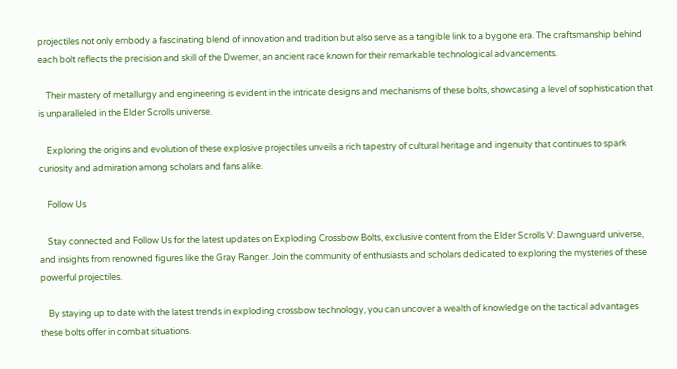projectiles not only embody a fascinating blend of innovation and tradition but also serve as a tangible link to a bygone era. The craftsmanship behind each bolt reflects the precision and skill of the Dwemer, an ancient race known for their remarkable technological advancements.

    Their mastery of metallurgy and engineering is evident in the intricate designs and mechanisms of these bolts, showcasing a level of sophistication that is unparalleled in the Elder Scrolls universe.

    Exploring the origins and evolution of these explosive projectiles unveils a rich tapestry of cultural heritage and ingenuity that continues to spark curiosity and admiration among scholars and fans alike.

    Follow Us

    Stay connected and Follow Us for the latest updates on Exploding Crossbow Bolts, exclusive content from the Elder Scrolls V: Dawnguard universe, and insights from renowned figures like the Gray Ranger. Join the community of enthusiasts and scholars dedicated to exploring the mysteries of these powerful projectiles.

    By staying up to date with the latest trends in exploding crossbow technology, you can uncover a wealth of knowledge on the tactical advantages these bolts offer in combat situations.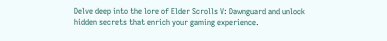Delve deep into the lore of Elder Scrolls V: Dawnguard and unlock hidden secrets that enrich your gaming experience.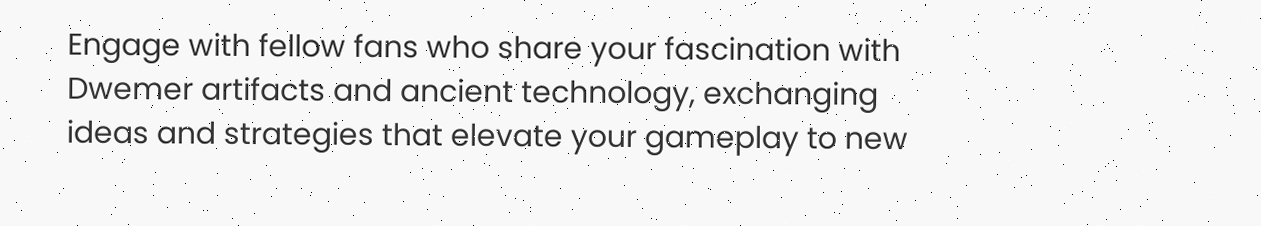Engage with fellow fans who share your fascination with Dwemer artifacts and ancient technology, exchanging ideas and strategies that elevate your gameplay to new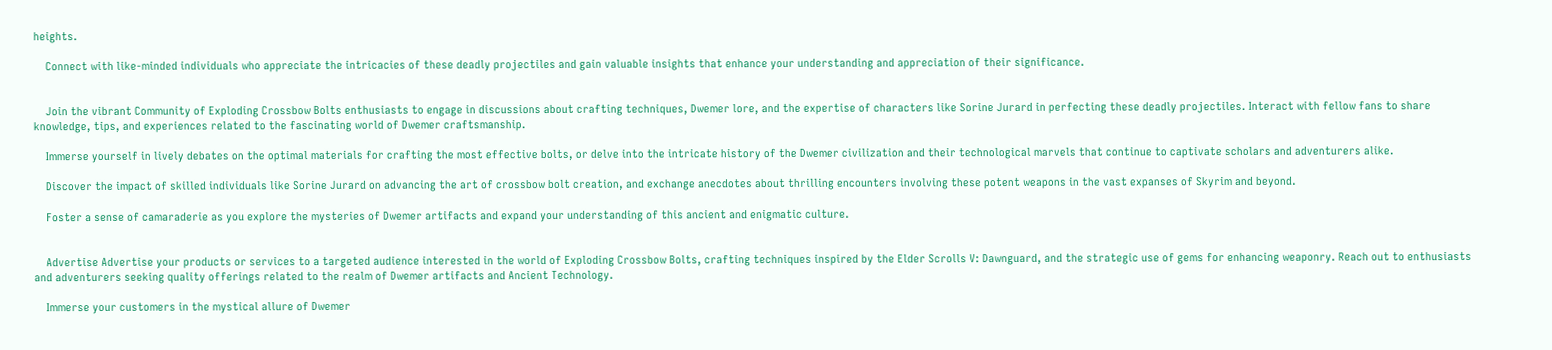heights.

    Connect with like-minded individuals who appreciate the intricacies of these deadly projectiles and gain valuable insights that enhance your understanding and appreciation of their significance.


    Join the vibrant Community of Exploding Crossbow Bolts enthusiasts to engage in discussions about crafting techniques, Dwemer lore, and the expertise of characters like Sorine Jurard in perfecting these deadly projectiles. Interact with fellow fans to share knowledge, tips, and experiences related to the fascinating world of Dwemer craftsmanship.

    Immerse yourself in lively debates on the optimal materials for crafting the most effective bolts, or delve into the intricate history of the Dwemer civilization and their technological marvels that continue to captivate scholars and adventurers alike.

    Discover the impact of skilled individuals like Sorine Jurard on advancing the art of crossbow bolt creation, and exchange anecdotes about thrilling encounters involving these potent weapons in the vast expanses of Skyrim and beyond.

    Foster a sense of camaraderie as you explore the mysteries of Dwemer artifacts and expand your understanding of this ancient and enigmatic culture.


    Advertise Advertise your products or services to a targeted audience interested in the world of Exploding Crossbow Bolts, crafting techniques inspired by the Elder Scrolls V: Dawnguard, and the strategic use of gems for enhancing weaponry. Reach out to enthusiasts and adventurers seeking quality offerings related to the realm of Dwemer artifacts and Ancient Technology.

    Immerse your customers in the mystical allure of Dwemer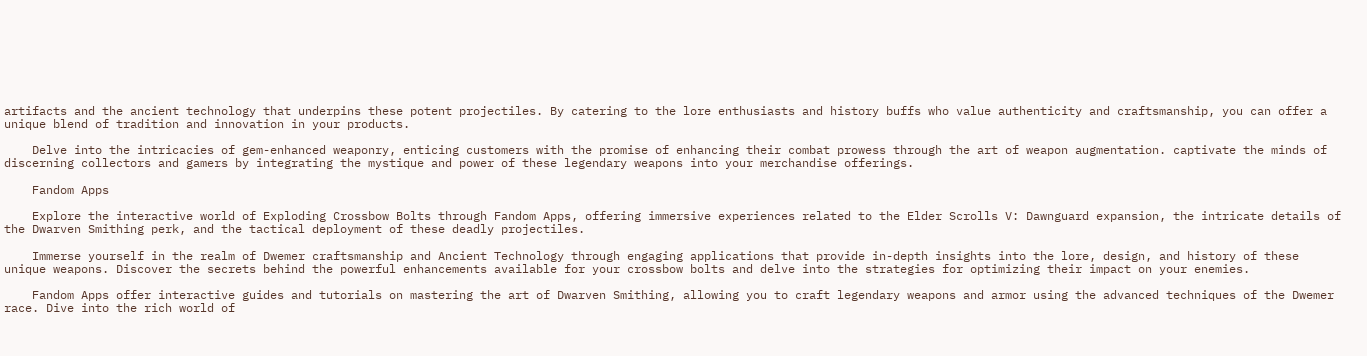artifacts and the ancient technology that underpins these potent projectiles. By catering to the lore enthusiasts and history buffs who value authenticity and craftsmanship, you can offer a unique blend of tradition and innovation in your products.

    Delve into the intricacies of gem-enhanced weaponry, enticing customers with the promise of enhancing their combat prowess through the art of weapon augmentation. captivate the minds of discerning collectors and gamers by integrating the mystique and power of these legendary weapons into your merchandise offerings.

    Fandom Apps

    Explore the interactive world of Exploding Crossbow Bolts through Fandom Apps, offering immersive experiences related to the Elder Scrolls V: Dawnguard expansion, the intricate details of the Dwarven Smithing perk, and the tactical deployment of these deadly projectiles.

    Immerse yourself in the realm of Dwemer craftsmanship and Ancient Technology through engaging applications that provide in-depth insights into the lore, design, and history of these unique weapons. Discover the secrets behind the powerful enhancements available for your crossbow bolts and delve into the strategies for optimizing their impact on your enemies.

    Fandom Apps offer interactive guides and tutorials on mastering the art of Dwarven Smithing, allowing you to craft legendary weapons and armor using the advanced techniques of the Dwemer race. Dive into the rich world of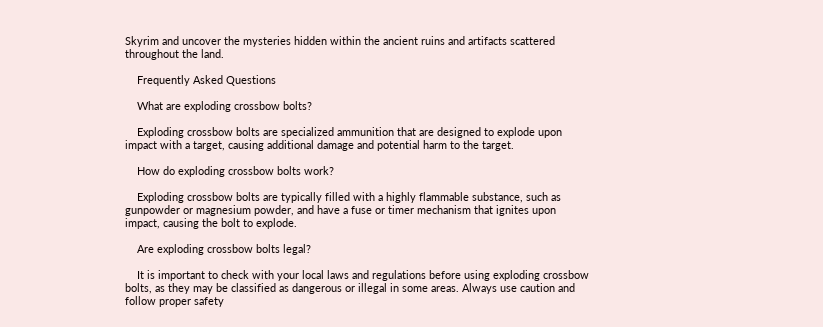Skyrim and uncover the mysteries hidden within the ancient ruins and artifacts scattered throughout the land.

    Frequently Asked Questions

    What are exploding crossbow bolts?

    Exploding crossbow bolts are specialized ammunition that are designed to explode upon impact with a target, causing additional damage and potential harm to the target.

    How do exploding crossbow bolts work?

    Exploding crossbow bolts are typically filled with a highly flammable substance, such as gunpowder or magnesium powder, and have a fuse or timer mechanism that ignites upon impact, causing the bolt to explode.

    Are exploding crossbow bolts legal?

    It is important to check with your local laws and regulations before using exploding crossbow bolts, as they may be classified as dangerous or illegal in some areas. Always use caution and follow proper safety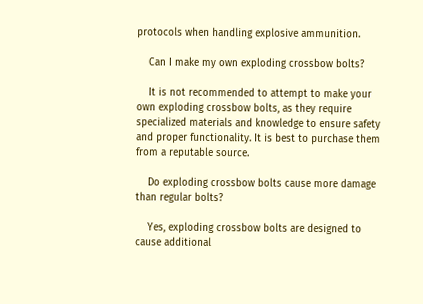protocols when handling explosive ammunition.

    Can I make my own exploding crossbow bolts?

    It is not recommended to attempt to make your own exploding crossbow bolts, as they require specialized materials and knowledge to ensure safety and proper functionality. It is best to purchase them from a reputable source.

    Do exploding crossbow bolts cause more damage than regular bolts?

    Yes, exploding crossbow bolts are designed to cause additional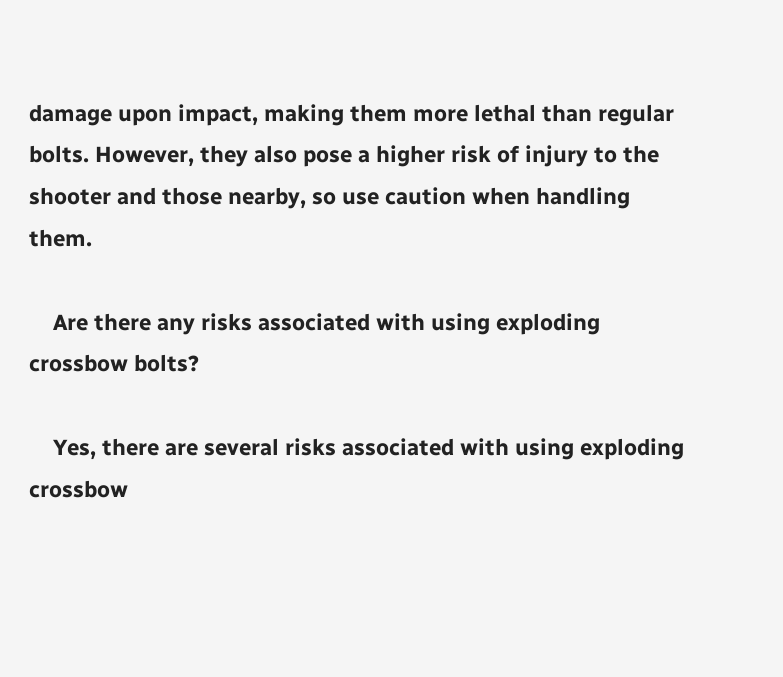damage upon impact, making them more lethal than regular bolts. However, they also pose a higher risk of injury to the shooter and those nearby, so use caution when handling them.

    Are there any risks associated with using exploding crossbow bolts?

    Yes, there are several risks associated with using exploding crossbow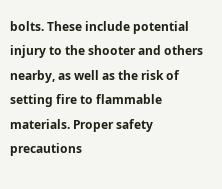bolts. These include potential injury to the shooter and others nearby, as well as the risk of setting fire to flammable materials. Proper safety precautions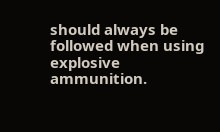should always be followed when using explosive ammunition.